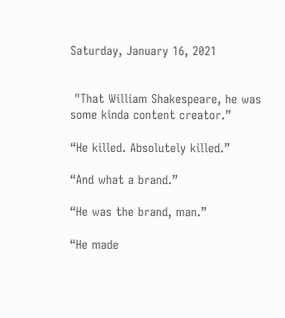Saturday, January 16, 2021


 "That William Shakespeare, he was some kinda content creator.”

“He killed. Absolutely killed.”

“And what a brand.”

“He was the brand, man.”

“He made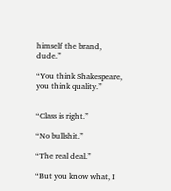himself the brand, dude.”

“You think Shakespeare, you think quality.”


“Class is right.”

“No bullshit.”

“The real deal.”

“But you know what, I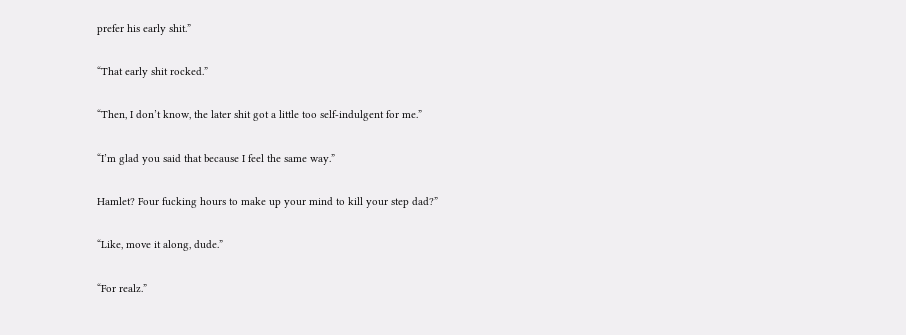prefer his early shit.”

“That early shit rocked.”

“Then, I don’t know, the later shit got a little too self-indulgent for me.”

“I’m glad you said that because I feel the same way.”

Hamlet? Four fucking hours to make up your mind to kill your step dad?”

“Like, move it along, dude.”

“For realz.”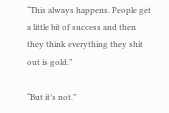“This always happens. People get a little bit of success and then they think everything they shit out is gold.”

“But it’s not.”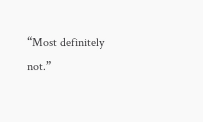“Most definitely not.”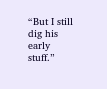“But I still dig his early stuff.”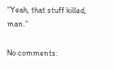“Yeah, that stuff killed, man.”

No comments: